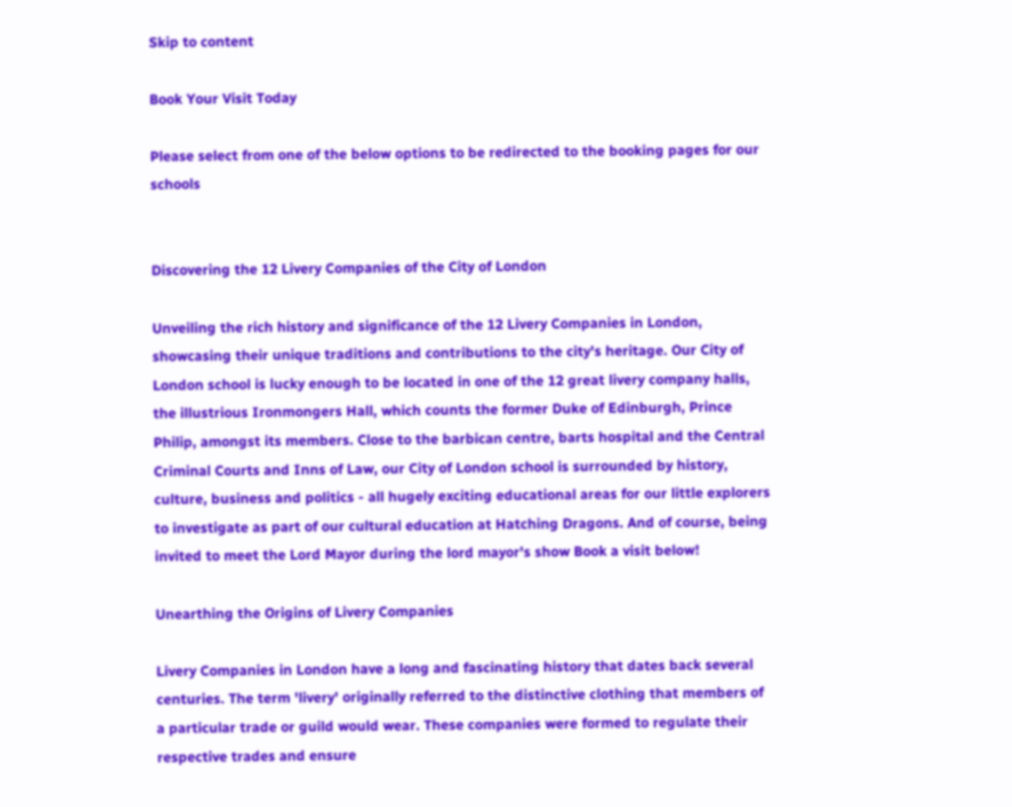Skip to content

Book Your Visit Today

Please select from one of the below options to be redirected to the booking pages for our schools


Discovering the 12 Livery Companies of the City of London

Unveiling the rich history and significance of the 12 Livery Companies in London, showcasing their unique traditions and contributions to the city's heritage. Our City of London school is lucky enough to be located in one of the 12 great livery company halls, the illustrious Ironmongers Hall, which counts the former Duke of Edinburgh, Prince Philip, amongst its members. Close to the barbican centre, barts hospital and the Central Criminal Courts and Inns of Law, our City of London school is surrounded by history, culture, business and politics - all hugely exciting educational areas for our little explorers to investigate as part of our cultural education at Hatching Dragons. And of course, being invited to meet the Lord Mayor during the lord mayor's show Book a visit below!

Unearthing the Origins of Livery Companies

Livery Companies in London have a long and fascinating history that dates back several centuries. The term 'livery' originally referred to the distinctive clothing that members of a particular trade or guild would wear. These companies were formed to regulate their respective trades and ensure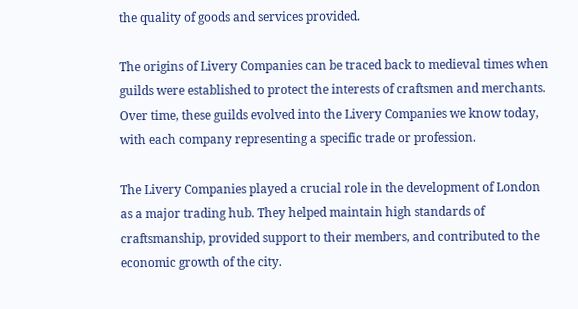the quality of goods and services provided.

The origins of Livery Companies can be traced back to medieval times when guilds were established to protect the interests of craftsmen and merchants. Over time, these guilds evolved into the Livery Companies we know today, with each company representing a specific trade or profession.

The Livery Companies played a crucial role in the development of London as a major trading hub. They helped maintain high standards of craftsmanship, provided support to their members, and contributed to the economic growth of the city.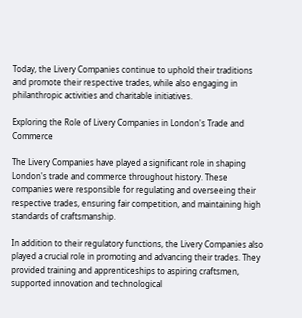Today, the Livery Companies continue to uphold their traditions and promote their respective trades, while also engaging in philanthropic activities and charitable initiatives.

Exploring the Role of Livery Companies in London's Trade and Commerce

The Livery Companies have played a significant role in shaping London's trade and commerce throughout history. These companies were responsible for regulating and overseeing their respective trades, ensuring fair competition, and maintaining high standards of craftsmanship.

In addition to their regulatory functions, the Livery Companies also played a crucial role in promoting and advancing their trades. They provided training and apprenticeships to aspiring craftsmen, supported innovation and technological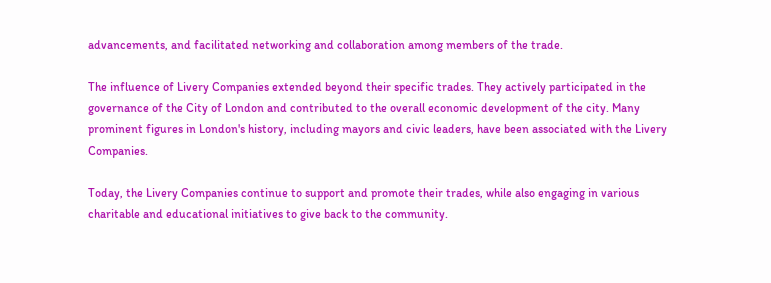advancements, and facilitated networking and collaboration among members of the trade.

The influence of Livery Companies extended beyond their specific trades. They actively participated in the governance of the City of London and contributed to the overall economic development of the city. Many prominent figures in London's history, including mayors and civic leaders, have been associated with the Livery Companies.

Today, the Livery Companies continue to support and promote their trades, while also engaging in various charitable and educational initiatives to give back to the community.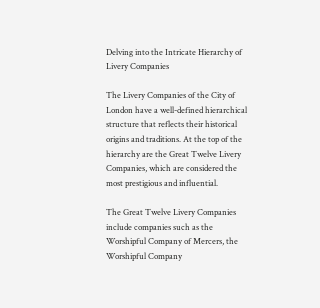Delving into the Intricate Hierarchy of Livery Companies

The Livery Companies of the City of London have a well-defined hierarchical structure that reflects their historical origins and traditions. At the top of the hierarchy are the Great Twelve Livery Companies, which are considered the most prestigious and influential.

The Great Twelve Livery Companies include companies such as the Worshipful Company of Mercers, the Worshipful Company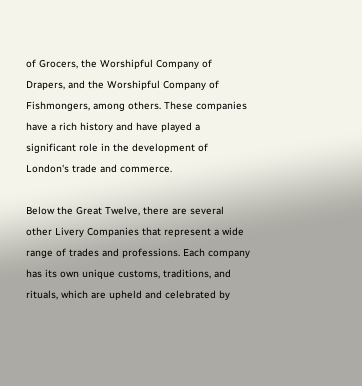of Grocers, the Worshipful Company of Drapers, and the Worshipful Company of Fishmongers, among others. These companies have a rich history and have played a significant role in the development of London's trade and commerce.

Below the Great Twelve, there are several other Livery Companies that represent a wide range of trades and professions. Each company has its own unique customs, traditions, and rituals, which are upheld and celebrated by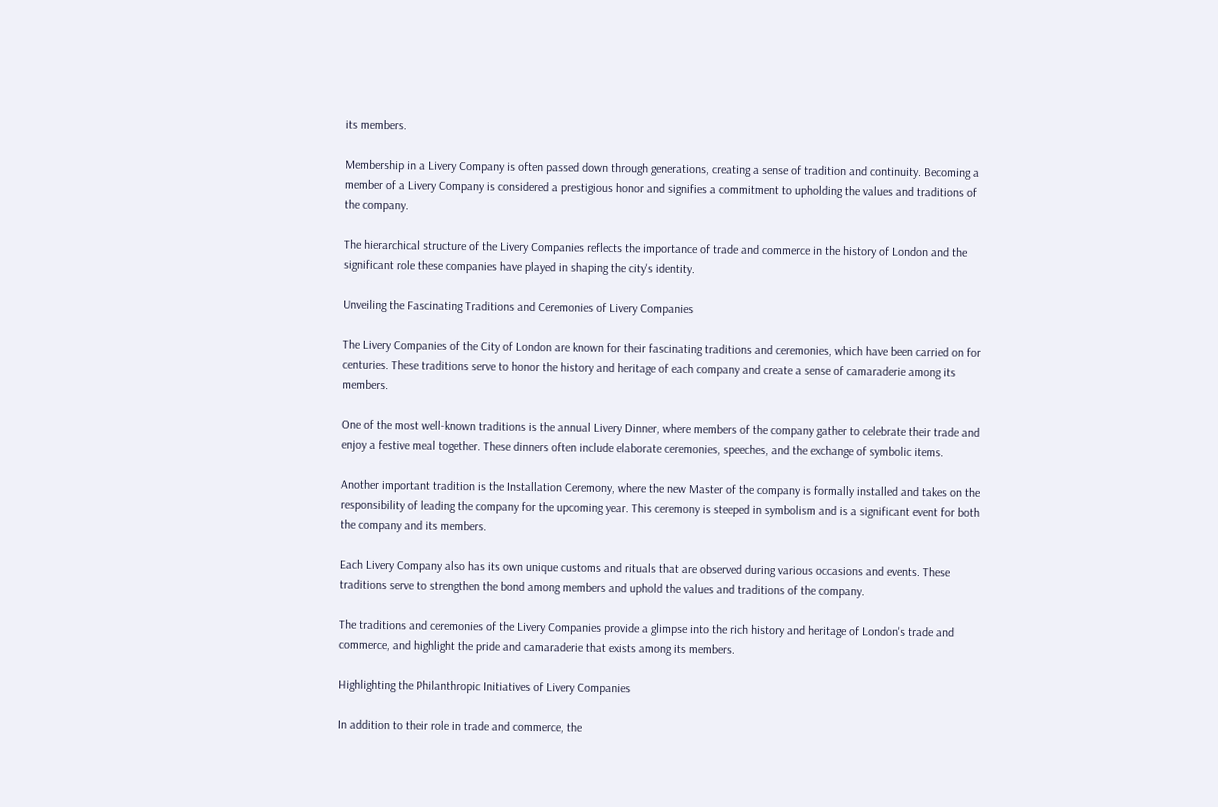its members.

Membership in a Livery Company is often passed down through generations, creating a sense of tradition and continuity. Becoming a member of a Livery Company is considered a prestigious honor and signifies a commitment to upholding the values and traditions of the company.

The hierarchical structure of the Livery Companies reflects the importance of trade and commerce in the history of London and the significant role these companies have played in shaping the city's identity.

Unveiling the Fascinating Traditions and Ceremonies of Livery Companies

The Livery Companies of the City of London are known for their fascinating traditions and ceremonies, which have been carried on for centuries. These traditions serve to honor the history and heritage of each company and create a sense of camaraderie among its members.

One of the most well-known traditions is the annual Livery Dinner, where members of the company gather to celebrate their trade and enjoy a festive meal together. These dinners often include elaborate ceremonies, speeches, and the exchange of symbolic items.

Another important tradition is the Installation Ceremony, where the new Master of the company is formally installed and takes on the responsibility of leading the company for the upcoming year. This ceremony is steeped in symbolism and is a significant event for both the company and its members.

Each Livery Company also has its own unique customs and rituals that are observed during various occasions and events. These traditions serve to strengthen the bond among members and uphold the values and traditions of the company.

The traditions and ceremonies of the Livery Companies provide a glimpse into the rich history and heritage of London's trade and commerce, and highlight the pride and camaraderie that exists among its members.

Highlighting the Philanthropic Initiatives of Livery Companies

In addition to their role in trade and commerce, the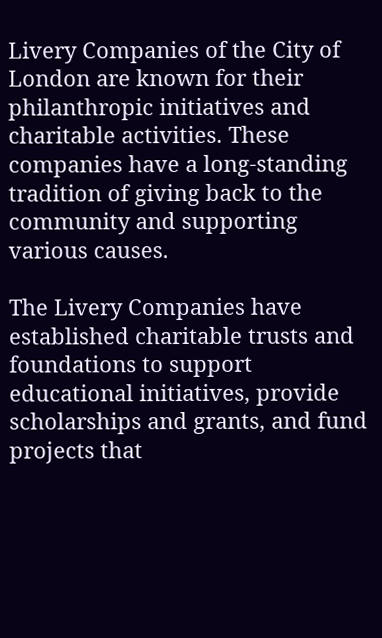Livery Companies of the City of London are known for their philanthropic initiatives and charitable activities. These companies have a long-standing tradition of giving back to the community and supporting various causes.

The Livery Companies have established charitable trusts and foundations to support educational initiatives, provide scholarships and grants, and fund projects that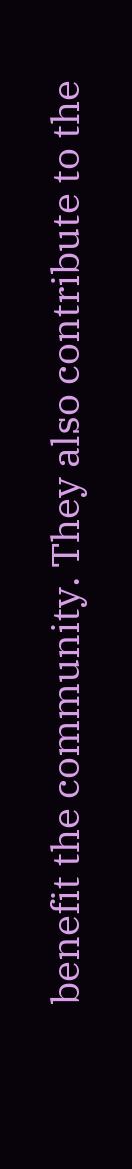benefit the community. They also contribute to the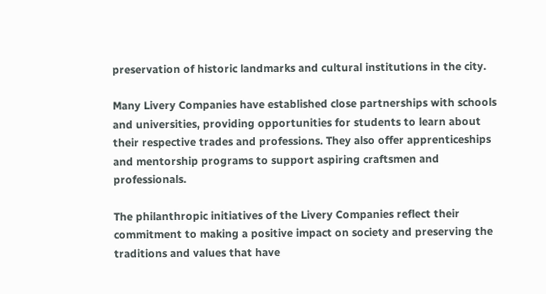preservation of historic landmarks and cultural institutions in the city.

Many Livery Companies have established close partnerships with schools and universities, providing opportunities for students to learn about their respective trades and professions. They also offer apprenticeships and mentorship programs to support aspiring craftsmen and professionals.

The philanthropic initiatives of the Livery Companies reflect their commitment to making a positive impact on society and preserving the traditions and values that have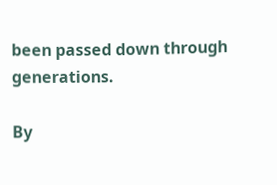been passed down through generations.

By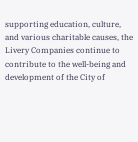supporting education, culture, and various charitable causes, the Livery Companies continue to contribute to the well-being and development of the City of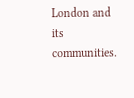London and its communities.